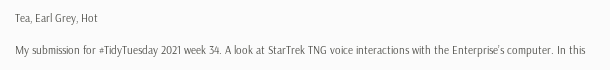Tea, Earl Grey, Hot

My submission for #TidyTuesday 2021 week 34. A look at StarTrek TNG voice interactions with the Enterprise’s computer. In this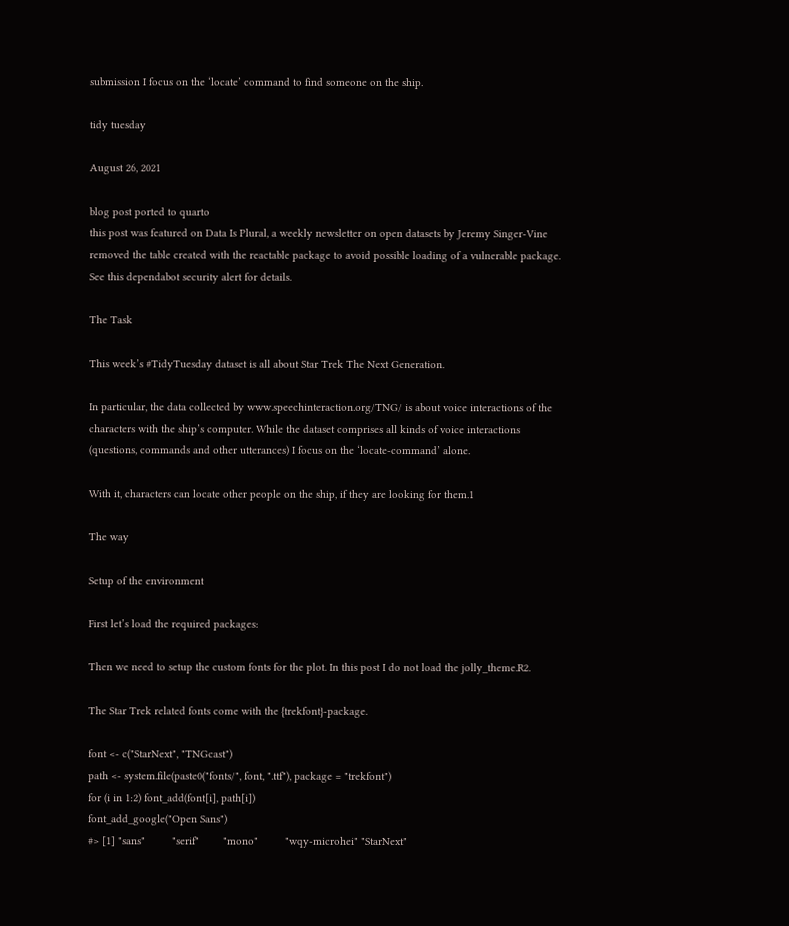submission I focus on the ‘locate’ command to find someone on the ship.

tidy tuesday

August 26, 2021

blog post ported to quarto
this post was featured on Data Is Plural, a weekly newsletter on open datasets by Jeremy Singer-Vine
removed the table created with the reactable package to avoid possible loading of a vulnerable package. See this dependabot security alert for details.

The Task

This week’s #TidyTuesday dataset is all about Star Trek The Next Generation.

In particular, the data collected by www.speechinteraction.org/TNG/ is about voice interactions of the characters with the ship’s computer. While the dataset comprises all kinds of voice interactions (questions, commands and other utterances) I focus on the ‘locate-command’ alone.

With it, characters can locate other people on the ship, if they are looking for them.1

The way

Setup of the environment

First let’s load the required packages:

Then we need to setup the custom fonts for the plot. In this post I do not load the jolly_theme.R2.

The Star Trek related fonts come with the {trekfont}-package.

font <- c("StarNext", "TNGcast")
path <- system.file(paste0("fonts/", font, ".ttf"), package = "trekfont")
for (i in 1:2) font_add(font[i], path[i])
font_add_google("Open Sans")
#> [1] "sans"         "serif"        "mono"         "wqy-microhei" "StarNext"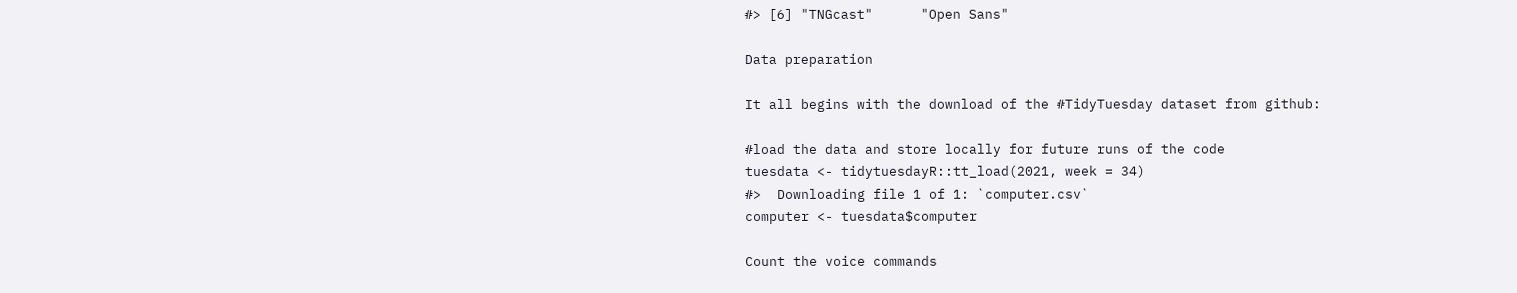#> [6] "TNGcast"      "Open Sans"

Data preparation

It all begins with the download of the #TidyTuesday dataset from github:

#load the data and store locally for future runs of the code
tuesdata <- tidytuesdayR::tt_load(2021, week = 34)
#>  Downloading file 1 of 1: `computer.csv`
computer <- tuesdata$computer

Count the voice commands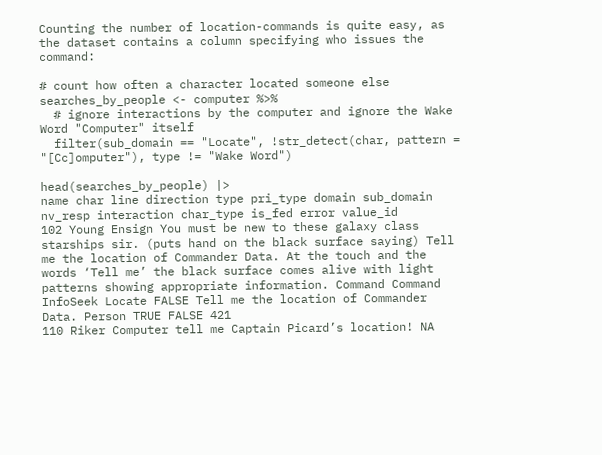Counting the number of location-commands is quite easy, as the dataset contains a column specifying who issues the command:

# count how often a character located someone else
searches_by_people <- computer %>%
  # ignore interactions by the computer and ignore the Wake Word "Computer" itself
  filter(sub_domain == "Locate", !str_detect(char, pattern = "[Cc]omputer"), type != "Wake Word")

head(searches_by_people) |>
name char line direction type pri_type domain sub_domain nv_resp interaction char_type is_fed error value_id
102 Young Ensign You must be new to these galaxy class starships sir. (puts hand on the black surface saying) Tell me the location of Commander Data. At the touch and the words ‘Tell me’ the black surface comes alive with light patterns showing appropriate information. Command Command InfoSeek Locate FALSE Tell me the location of Commander Data. Person TRUE FALSE 421
110 Riker Computer tell me Captain Picard’s location! NA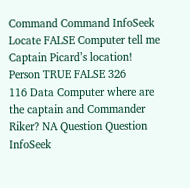Command Command InfoSeek Locate FALSE Computer tell me Captain Picard’s location! Person TRUE FALSE 326
116 Data Computer where are the captain and Commander Riker? NA Question Question InfoSeek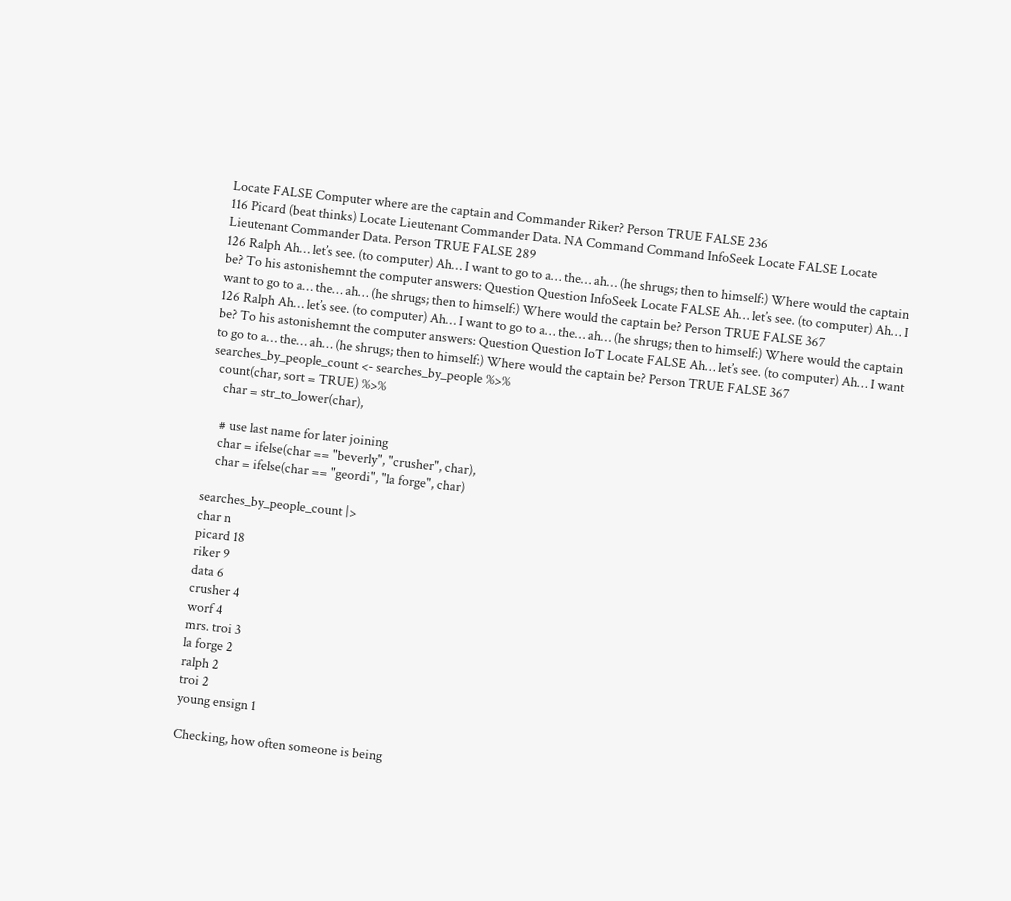Locate FALSE Computer where are the captain and Commander Riker? Person TRUE FALSE 236
116 Picard (beat thinks) Locate Lieutenant Commander Data. NA Command Command InfoSeek Locate FALSE Locate Lieutenant Commander Data. Person TRUE FALSE 289
126 Ralph Ah… let’s see. (to computer) Ah… I want to go to a… the… ah… (he shrugs; then to himself:) Where would the captain be? To his astonishemnt the computer answers: Question Question InfoSeek Locate FALSE Ah… let’s see. (to computer) Ah… I want to go to a… the… ah… (he shrugs; then to himself:) Where would the captain be? Person TRUE FALSE 367
126 Ralph Ah… let’s see. (to computer) Ah… I want to go to a… the… ah… (he shrugs; then to himself:) Where would the captain be? To his astonishemnt the computer answers: Question Question IoT Locate FALSE Ah… let’s see. (to computer) Ah… I want to go to a… the… ah… (he shrugs; then to himself:) Where would the captain be? Person TRUE FALSE 367
searches_by_people_count <- searches_by_people %>%
  count(char, sort = TRUE) %>%
    char = str_to_lower(char),

    # use last name for later joining
    char = ifelse(char == "beverly", "crusher", char),
    char = ifelse(char == "geordi", "la forge", char)

searches_by_people_count |>
char n
picard 18
riker 9
data 6
crusher 4
worf 4
mrs. troi 3
la forge 2
ralph 2
troi 2
young ensign 1

Checking, how often someone is being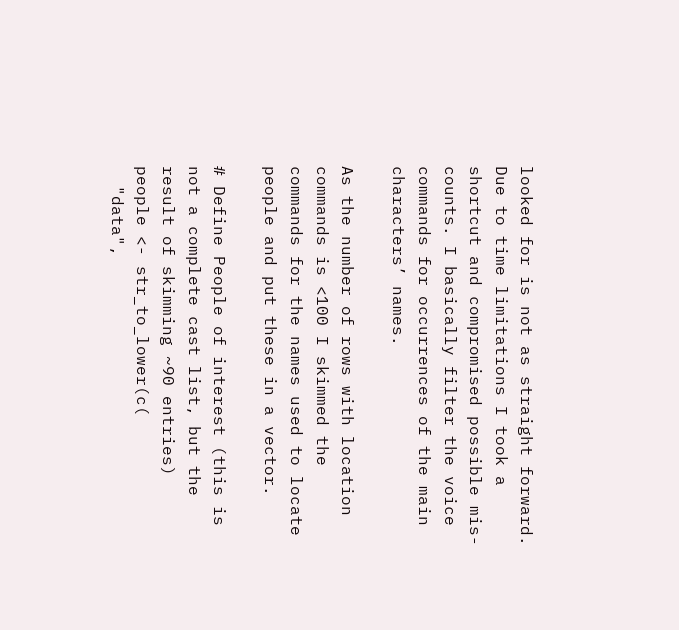looked for is not as straight forward. Due to time limitations I took a shortcut and compromised possible mis-counts. I basically filter the voice commands for occurrences of the main characters’ names.

As the number of rows with location commands is <100 I skimmed the commands for the names used to locate people and put these in a vector.

# Define People of interest (this is not a complete cast list, but the result of skimming ~90 entries)
people <- str_to_lower(c(
  "data",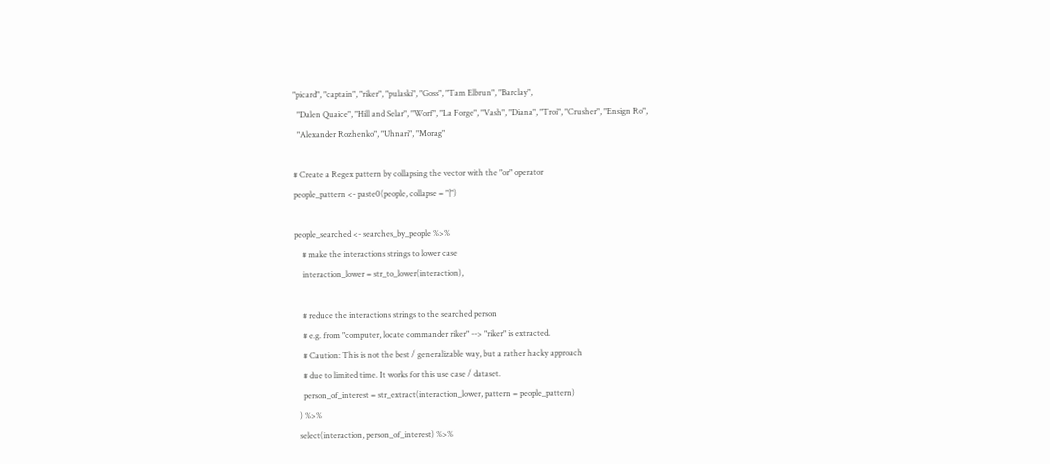"picard", "captain", "riker", "pulaski", "Goss", "Tam Elbrun", "Barclay",
  "Dalen Quaice", "Hill and Selar", "Worf", "La Forge", "Vash", "Diana", "Troi", "Crusher", "Ensign Ro",
  "Alexander Rozhenko", "Uhnari", "Morag"

# Create a Regex pattern by collapsing the vector with the "or" operator
people_pattern <- paste0(people, collapse = "|")

people_searched <- searches_by_people %>%
    # make the interactions strings to lower case
    interaction_lower = str_to_lower(interaction),

    # reduce the interactions strings to the searched person
    # e.g. from "computer, locate commander riker" --> "riker" is extracted.
    # Caution: This is not the best / generalizable way, but a rather hacky approach
    # due to limited time. It works for this use case / dataset.
    person_of_interest = str_extract(interaction_lower, pattern = people_pattern)
  ) %>%
  select(interaction, person_of_interest) %>%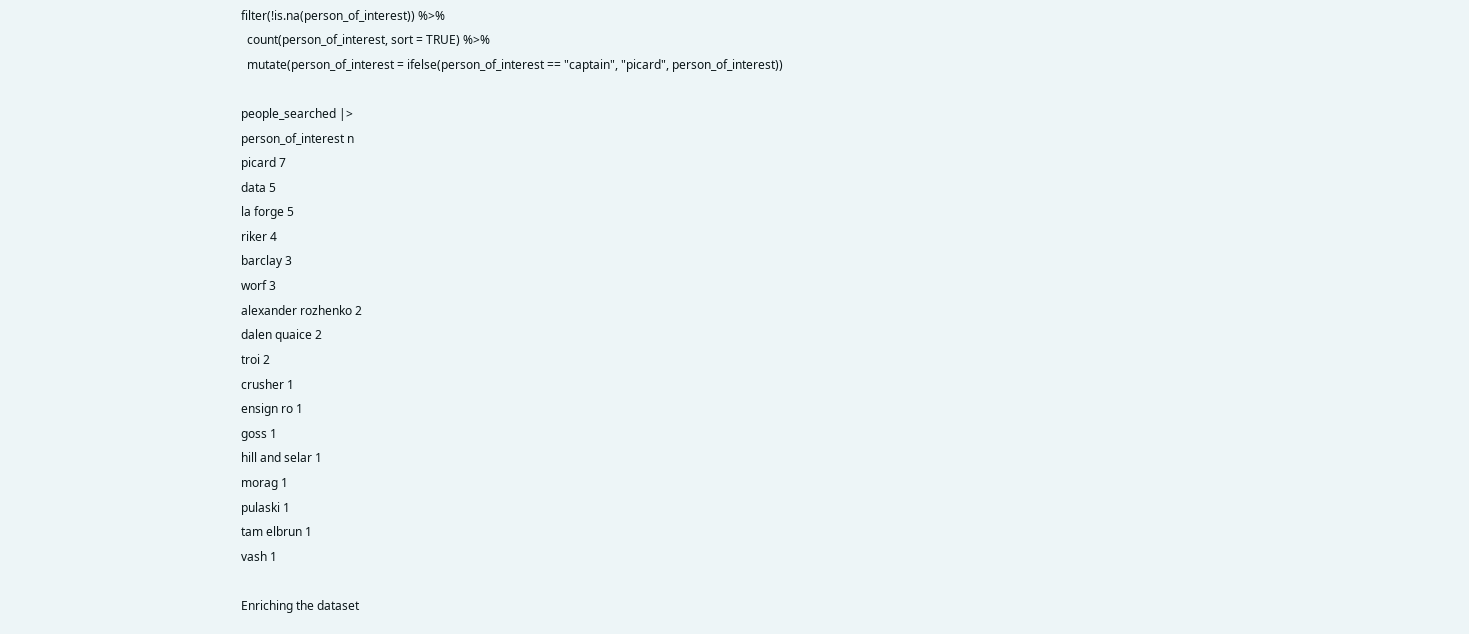filter(!is.na(person_of_interest)) %>%
  count(person_of_interest, sort = TRUE) %>%
  mutate(person_of_interest = ifelse(person_of_interest == "captain", "picard", person_of_interest))

people_searched |>
person_of_interest n
picard 7
data 5
la forge 5
riker 4
barclay 3
worf 3
alexander rozhenko 2
dalen quaice 2
troi 2
crusher 1
ensign ro 1
goss 1
hill and selar 1
morag 1
pulaski 1
tam elbrun 1
vash 1

Enriching the dataset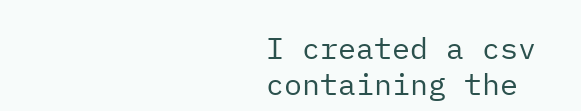I created a csv containing the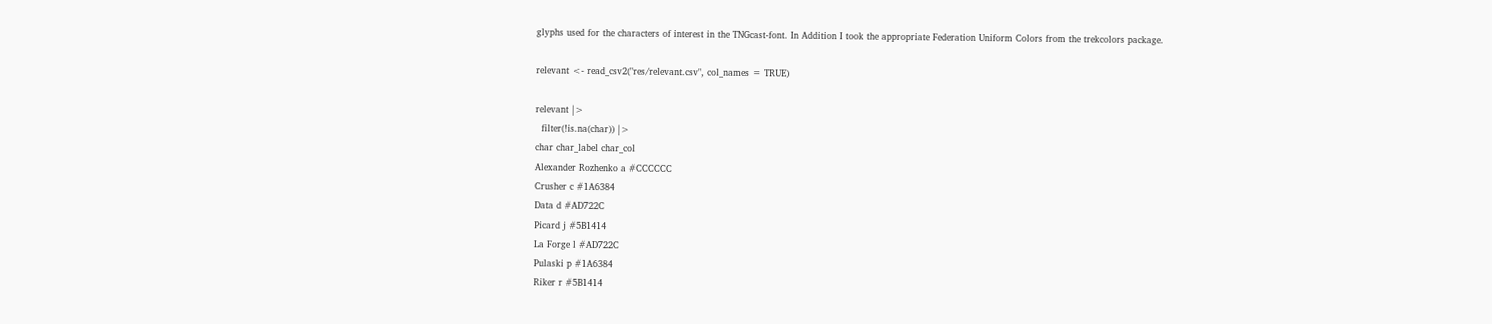glyphs used for the characters of interest in the TNGcast-font. In Addition I took the appropriate Federation Uniform Colors from the trekcolors package.

relevant <- read_csv2("res/relevant.csv", col_names = TRUE)

relevant |>
  filter(!is.na(char)) |>
char char_label char_col
Alexander Rozhenko a #CCCCCC
Crusher c #1A6384
Data d #AD722C
Picard j #5B1414
La Forge l #AD722C
Pulaski p #1A6384
Riker r #5B1414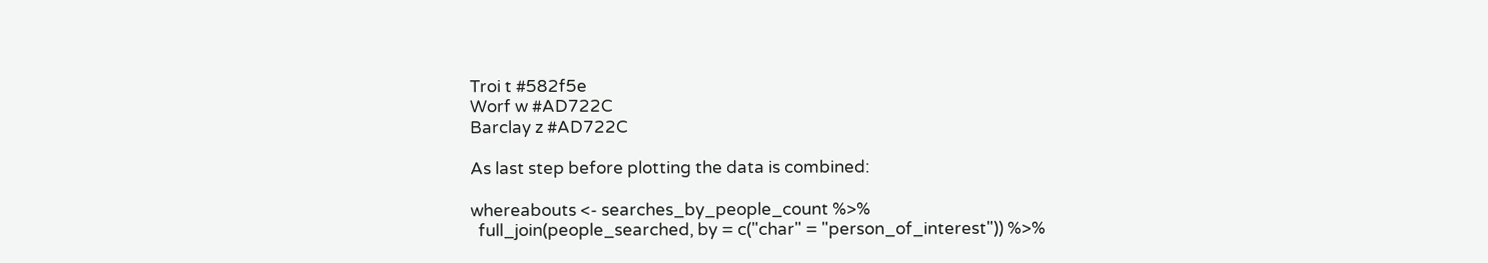Troi t #582f5e
Worf w #AD722C
Barclay z #AD722C

As last step before plotting the data is combined:

whereabouts <- searches_by_people_count %>%
  full_join(people_searched, by = c("char" = "person_of_interest")) %>%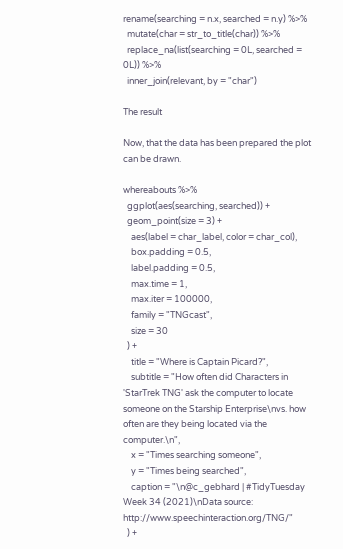rename(searching = n.x, searched = n.y) %>%
  mutate(char = str_to_title(char)) %>%
  replace_na(list(searching = 0L, searched = 0L)) %>%
  inner_join(relevant, by = "char")

The result

Now, that the data has been prepared the plot can be drawn.

whereabouts %>%
  ggplot(aes(searching, searched)) +
  geom_point(size = 3) +
    aes(label = char_label, color = char_col),
    box.padding = 0.5,
    label.padding = 0.5,
    max.time = 1,
    max.iter = 100000,
    family = "TNGcast",
    size = 30
  ) +
    title = "Where is Captain Picard?",
    subtitle = "How often did Characters in 'StarTrek TNG' ask the computer to locate someone on the Starship Enterprise\nvs. how often are they being located via the computer.\n",
    x = "Times searching someone",
    y = "Times being searched",
    caption = "\n@c_gebhard | #TidyTuesday Week 34 (2021)\nData source: http://www.speechinteraction.org/TNG/"
  ) +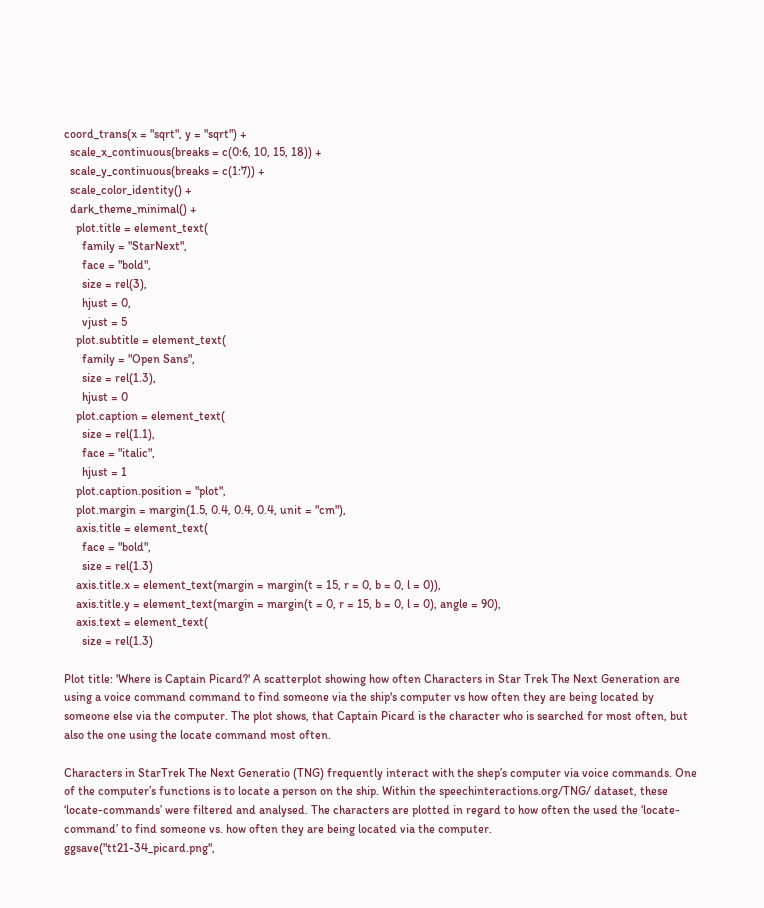coord_trans(x = "sqrt", y = "sqrt") +
  scale_x_continuous(breaks = c(0:6, 10, 15, 18)) +
  scale_y_continuous(breaks = c(1:7)) +
  scale_color_identity() +
  dark_theme_minimal() +
    plot.title = element_text(
      family = "StarNext",
      face = "bold",
      size = rel(3),
      hjust = 0,
      vjust = 5
    plot.subtitle = element_text(
      family = "Open Sans",
      size = rel(1.3),
      hjust = 0
    plot.caption = element_text(
      size = rel(1.1),
      face = "italic",
      hjust = 1
    plot.caption.position = "plot",
    plot.margin = margin(1.5, 0.4, 0.4, 0.4, unit = "cm"),
    axis.title = element_text(
      face = "bold",
      size = rel(1.3)
    axis.title.x = element_text(margin = margin(t = 15, r = 0, b = 0, l = 0)),
    axis.title.y = element_text(margin = margin(t = 0, r = 15, b = 0, l = 0), angle = 90),
    axis.text = element_text(
      size = rel(1.3)

Plot title: 'Where is Captain Picard?' A scatterplot showing how often Characters in Star Trek The Next Generation are using a voice command command to find someone via the ship's computer vs how often they are being located by someone else via the computer. The plot shows, that Captain Picard is the character who is searched for most often, but also the one using the locate command most often.

Characters in StarTrek The Next Generatio (TNG) frequently interact with the shep’s computer via voice commands. One of the computer’s functions is to locate a person on the ship. Within the speechinteractions.org/TNG/ dataset, these ‘locate-commands’ were filtered and analysed. The characters are plotted in regard to how often the used the ‘locate-command’ to find someone vs. how often they are being located via the computer.
ggsave("tt21-34_picard.png",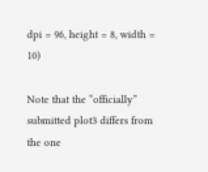dpi = 96, height = 8, width = 10)

Note that the “officially” submitted plot3 differs from the one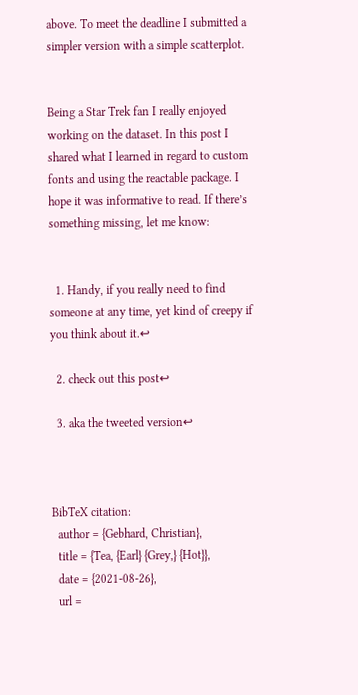above. To meet the deadline I submitted a simpler version with a simple scatterplot.


Being a Star Trek fan I really enjoyed working on the dataset. In this post I shared what I learned in regard to custom fonts and using the reactable package. I hope it was informative to read. If there’s something missing, let me know:


  1. Handy, if you really need to find someone at any time, yet kind of creepy if you think about it.↩

  2. check out this post↩

  3. aka the tweeted version↩



BibTeX citation:
  author = {Gebhard, Christian},
  title = {Tea, {Earl} {Grey,} {Hot}},
  date = {2021-08-26},
  url =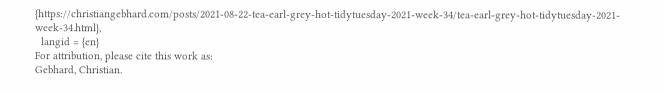{https://christiangebhard.com/posts/2021-08-22-tea-earl-grey-hot-tidytuesday-2021-week-34/tea-earl-grey-hot-tidytuesday-2021-week-34.html},
  langid = {en}
For attribution, please cite this work as:
Gebhard, Christian.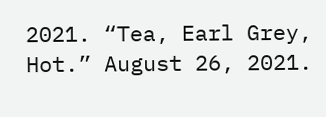2021. “Tea, Earl Grey, Hot.” August 26, 2021.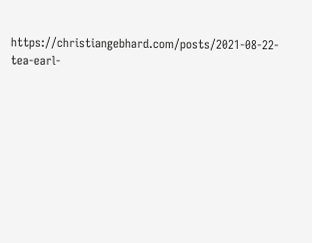https://christiangebhard.com/posts/2021-08-22-tea-earl-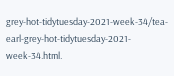grey-hot-tidytuesday-2021-week-34/tea-earl-grey-hot-tidytuesday-2021-week-34.html.